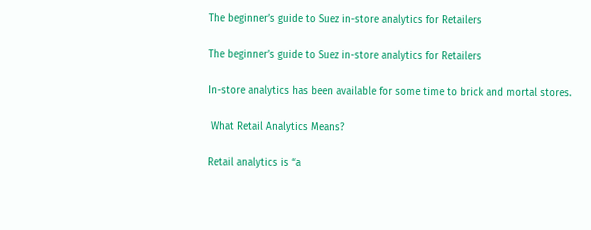The beginner’s guide to Suez in-store analytics for Retailers

The beginner’s guide to Suez in-store analytics for Retailers

In-store analytics has been available for some time to brick and mortal stores.

 What Retail Analytics Means?

Retail analytics is “a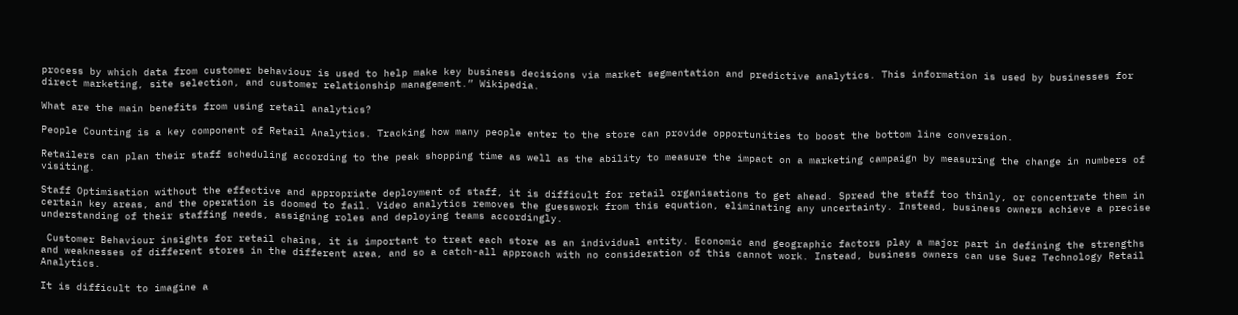process by which data from customer behaviour is used to help make key business decisions via market segmentation and predictive analytics. This information is used by businesses for direct marketing, site selection, and customer relationship management.” Wikipedia.

What are the main benefits from using retail analytics?

People Counting is a key component of Retail Analytics. Tracking how many people enter to the store can provide opportunities to boost the bottom line conversion.

Retailers can plan their staff scheduling according to the peak shopping time as well as the ability to measure the impact on a marketing campaign by measuring the change in numbers of visiting.

Staff Optimisation without the effective and appropriate deployment of staff, it is difficult for retail organisations to get ahead. Spread the staff too thinly, or concentrate them in certain key areas, and the operation is doomed to fail. Video analytics removes the guesswork from this equation, eliminating any uncertainty. Instead, business owners achieve a precise understanding of their staffing needs, assigning roles and deploying teams accordingly.

 Customer Behaviour insights for retail chains, it is important to treat each store as an individual entity. Economic and geographic factors play a major part in defining the strengths and weaknesses of different stores in the different area, and so a catch-all approach with no consideration of this cannot work. Instead, business owners can use Suez Technology Retail Analytics.

It is difficult to imagine a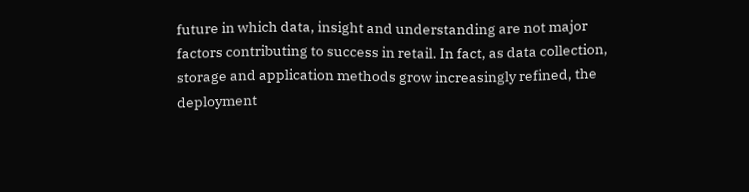future in which data, insight and understanding are not major factors contributing to success in retail. In fact, as data collection, storage and application methods grow increasingly refined, the deployment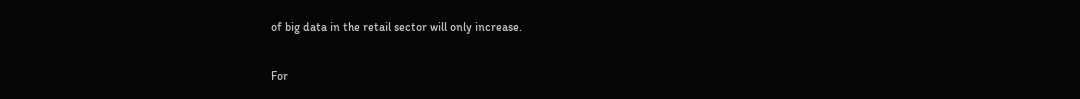of big data in the retail sector will only increase.

For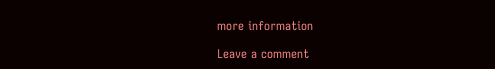more information

Leave a comment